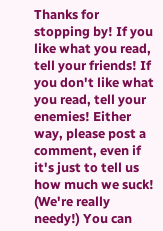Thanks for stopping by! If you like what you read, tell your friends! If you don't like what you read, tell your enemies! Either way, please post a comment, even if it's just to tell us how much we suck! (We're really needy!) You can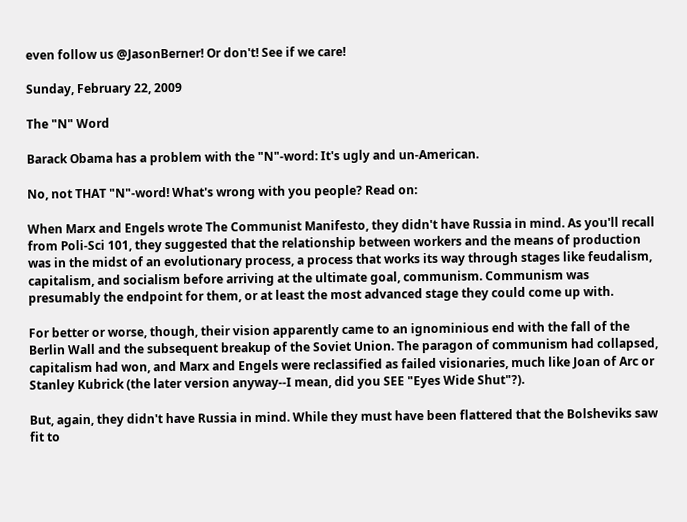even follow us @JasonBerner! Or don't! See if we care!

Sunday, February 22, 2009

The "N" Word

Barack Obama has a problem with the "N"-word: It's ugly and un-American.

No, not THAT "N"-word! What's wrong with you people? Read on:

When Marx and Engels wrote The Communist Manifesto, they didn't have Russia in mind. As you'll recall from Poli-Sci 101, they suggested that the relationship between workers and the means of production was in the midst of an evolutionary process, a process that works its way through stages like feudalism, capitalism, and socialism before arriving at the ultimate goal, communism. Communism was presumably the endpoint for them, or at least the most advanced stage they could come up with.

For better or worse, though, their vision apparently came to an ignominious end with the fall of the Berlin Wall and the subsequent breakup of the Soviet Union. The paragon of communism had collapsed, capitalism had won, and Marx and Engels were reclassified as failed visionaries, much like Joan of Arc or Stanley Kubrick (the later version anyway--I mean, did you SEE "Eyes Wide Shut"?).

But, again, they didn't have Russia in mind. While they must have been flattered that the Bolsheviks saw fit to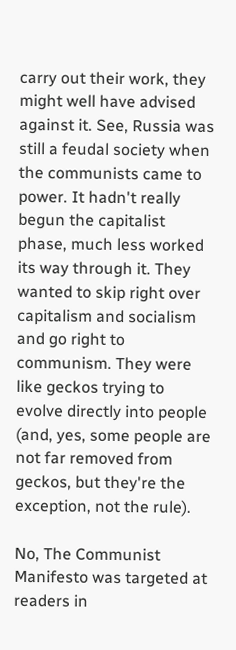carry out their work, they might well have advised against it. See, Russia was still a feudal society when the communists came to power. It hadn't really begun the capitalist phase, much less worked its way through it. They wanted to skip right over capitalism and socialism and go right to communism. They were like geckos trying to evolve directly into people (and, yes, some people are not far removed from geckos, but they're the exception, not the rule).

No, The Communist Manifesto was targeted at readers in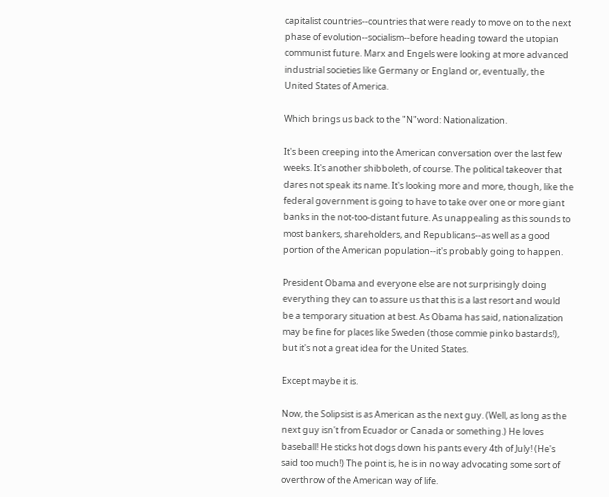capitalist countries--countries that were ready to move on to the next phase of evolution--socialism--before heading toward the utopian communist future. Marx and Engels were looking at more advanced industrial societies like Germany or England or, eventually, the United States of America.

Which brings us back to the "N"word: Nationalization.

It's been creeping into the American conversation over the last few weeks. It's another shibboleth, of course. The political takeover that dares not speak its name. It's looking more and more, though, like the federal government is going to have to take over one or more giant banks in the not-too-distant future. As unappealing as this sounds to most bankers, shareholders, and Republicans--as well as a good portion of the American population--it's probably going to happen.

President Obama and everyone else are not surprisingly doing everything they can to assure us that this is a last resort and would be a temporary situation at best. As Obama has said, nationalization may be fine for places like Sweden (those commie pinko bastards!), but it's not a great idea for the United States.

Except maybe it is.

Now, the Solipsist is as American as the next guy. (Well, as long as the next guy isn't from Ecuador or Canada or something.) He loves baseball! He sticks hot dogs down his pants every 4th of July! (He's said too much!) The point is, he is in no way advocating some sort of overthrow of the American way of life.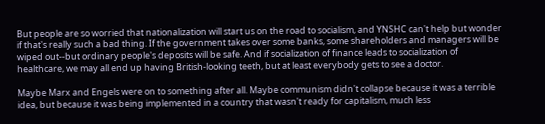But people are so worried that nationalization will start us on the road to socialism, and YNSHC can't help but wonder if that's really such a bad thing. If the government takes over some banks, some shareholders and managers will be wiped out--but ordinary people's deposits will be safe. And if socialization of finance leads to socialization of healthcare, we may all end up having British-looking teeth, but at least everybody gets to see a doctor.

Maybe Marx and Engels were on to something after all. Maybe communism didn't collapse because it was a terrible idea, but because it was being implemented in a country that wasn't ready for capitalism, much less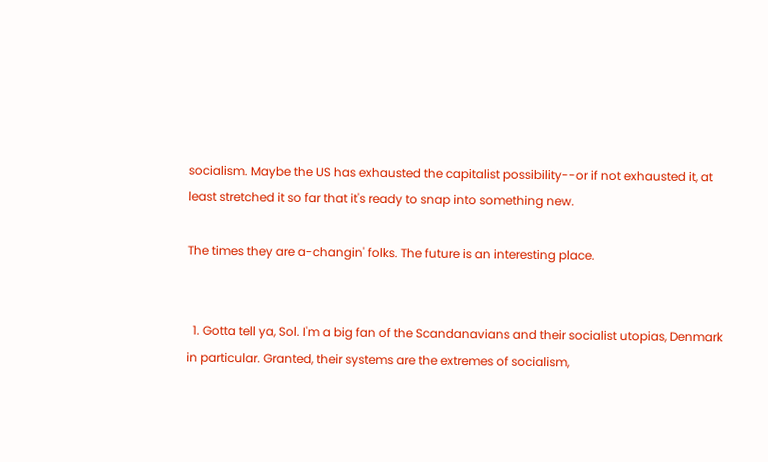socialism. Maybe the US has exhausted the capitalist possibility--or if not exhausted it, at least stretched it so far that it's ready to snap into something new.

The times they are a-changin' folks. The future is an interesting place.


  1. Gotta tell ya, Sol. I'm a big fan of the Scandanavians and their socialist utopias, Denmark in particular. Granted, their systems are the extremes of socialism,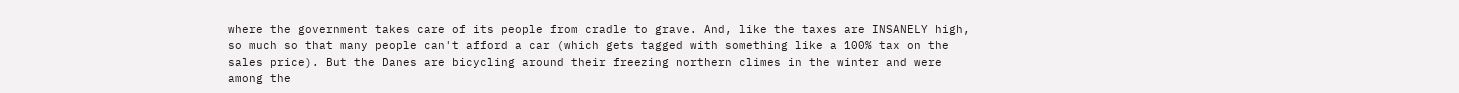where the government takes care of its people from cradle to grave. And, like the taxes are INSANELY high, so much so that many people can't afford a car (which gets tagged with something like a 100% tax on the sales price). But the Danes are bicycling around their freezing northern climes in the winter and were among the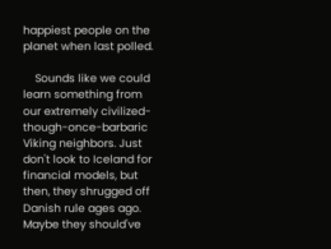happiest people on the planet when last polled.

    Sounds like we could learn something from our extremely civilized-though-once-barbaric Viking neighbors. Just don't look to Iceland for financial models, but then, they shrugged off Danish rule ages ago. Maybe they should've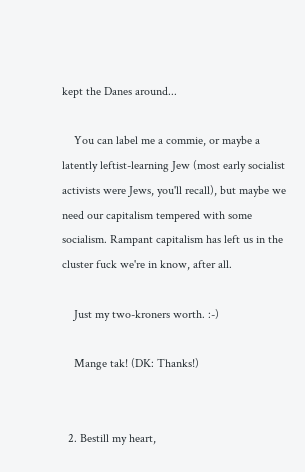kept the Danes around...

    You can label me a commie, or maybe a latently leftist-learning Jew (most early socialist activists were Jews, you'll recall), but maybe we need our capitalism tempered with some socialism. Rampant capitalism has left us in the cluster fuck we're in know, after all.

    Just my two-kroners worth. :-)

    Mange tak! (DK: Thanks!)


  2. Bestill my heart,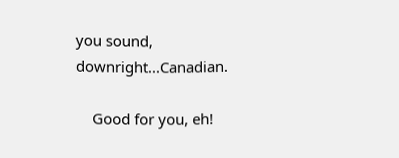you sound, downright...Canadian.

    Good for you, eh!